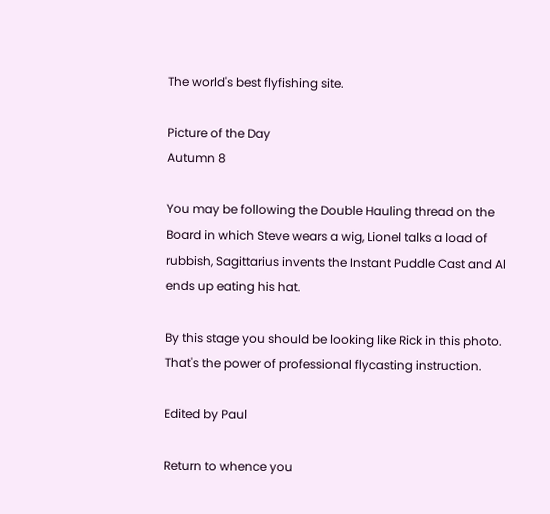The world's best flyfishing site.

Picture of the Day
Autumn 8

You may be following the Double Hauling thread on the Board in which Steve wears a wig, Lionel talks a load of rubbish, Sagittarius invents the Instant Puddle Cast and Al ends up eating his hat.

By this stage you should be looking like Rick in this photo. That's the power of professional flycasting instruction.

Edited by Paul

Return to whence you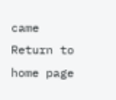came
Return to home page